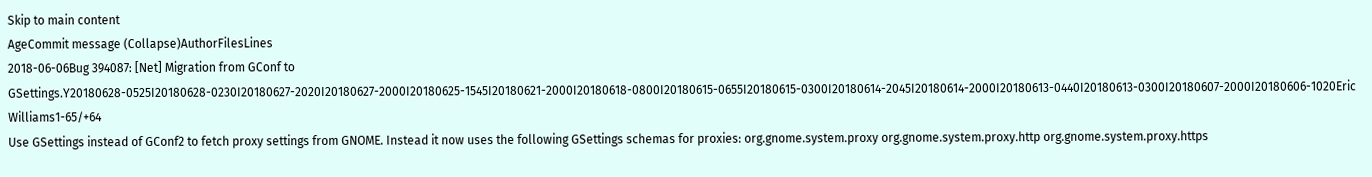Skip to main content
AgeCommit message (Collapse)AuthorFilesLines
2018-06-06Bug 394087: [Net] Migration from GConf to GSettings.Y20180628-0525I20180628-0230I20180627-2020I20180627-2000I20180625-1545I20180621-2000I20180618-0800I20180615-0655I20180615-0300I20180614-2045I20180614-2000I20180613-0440I20180613-0300I20180607-2000I20180606-1020Eric Williams1-65/+64
Use GSettings instead of GConf2 to fetch proxy settings from GNOME. Instead it now uses the following GSettings schemas for proxies: org.gnome.system.proxy org.gnome.system.proxy.http org.gnome.system.proxy.https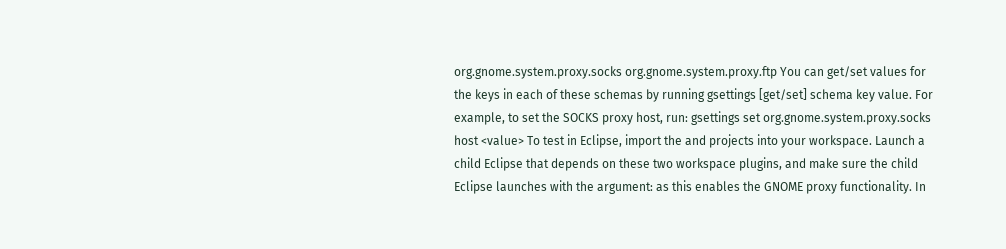org.gnome.system.proxy.socks org.gnome.system.proxy.ftp You can get/set values for the keys in each of these schemas by running gsettings [get/set] schema key value. For example, to set the SOCKS proxy host, run: gsettings set org.gnome.system.proxy.socks host <value> To test in Eclipse, import the and projects into your workspace. Launch a child Eclipse that depends on these two workspace plugins, and make sure the child Eclipse launches with the argument: as this enables the GNOME proxy functionality. In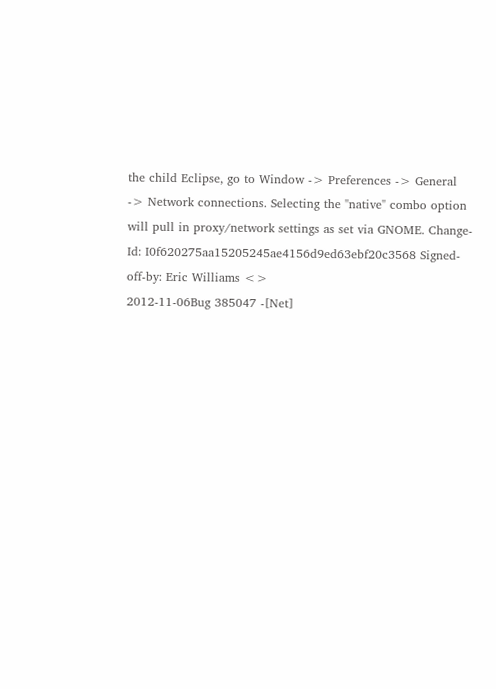the child Eclipse, go to Window -> Preferences -> General -> Network connections. Selecting the "native" combo option will pull in proxy/network settings as set via GNOME. Change-Id: I0f620275aa15205245ae4156d9ed63ebf20c3568 Signed-off-by: Eric Williams <>
2012-11-06Bug 385047 -[Net]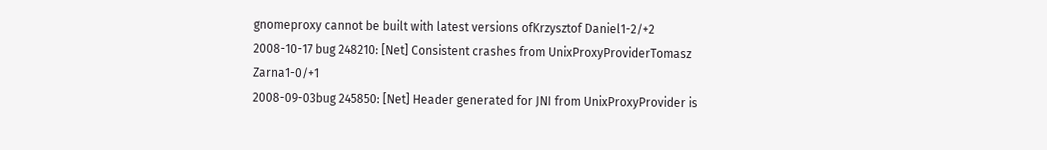gnomeproxy cannot be built with latest versions ofKrzysztof Daniel1-2/+2
2008-10-17 bug 248210: [Net] Consistent crashes from UnixProxyProviderTomasz Zarna1-0/+1
2008-09-03bug 245850: [Net] Header generated for JNI from UnixProxyProvider is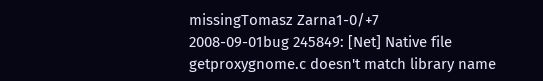missingTomasz Zarna1-0/+7
2008-09-01bug 245849: [Net] Native file getproxygnome.c doesn't match library name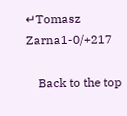↵Tomasz Zarna1-0/+217

    Back to the top